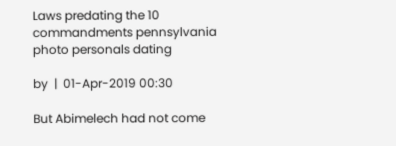Laws predating the 10 commandments pennsylvania photo personals dating

by  |  01-Apr-2019 00:30

But Abimelech had not come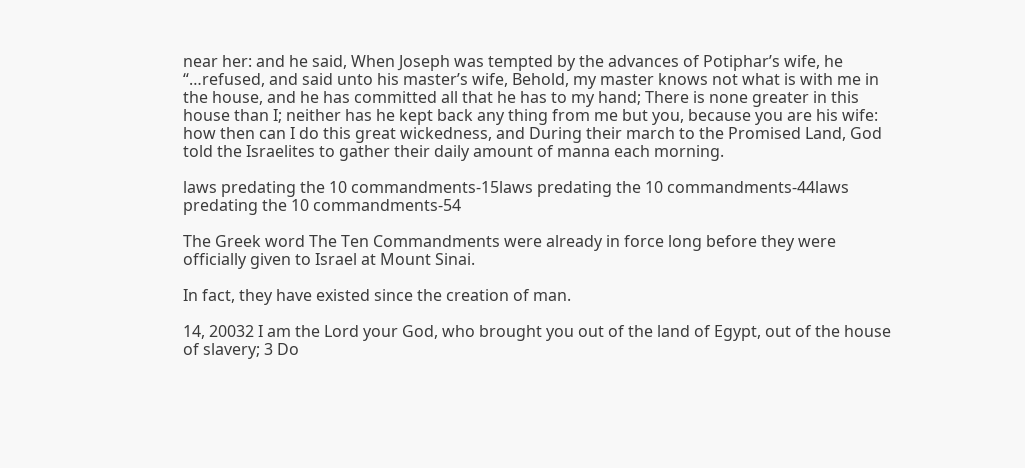near her: and he said, When Joseph was tempted by the advances of Potiphar’s wife, he “…refused, and said unto his master’s wife, Behold, my master knows not what is with me in the house, and he has committed all that he has to my hand; There is none greater in this house than I; neither has he kept back any thing from me but you, because you are his wife: how then can I do this great wickedness, and During their march to the Promised Land, God told the Israelites to gather their daily amount of manna each morning.

laws predating the 10 commandments-15laws predating the 10 commandments-44laws predating the 10 commandments-54

The Greek word The Ten Commandments were already in force long before they were officially given to Israel at Mount Sinai.

In fact, they have existed since the creation of man.

14, 20032 I am the Lord your God, who brought you out of the land of Egypt, out of the house of slavery; 3 Do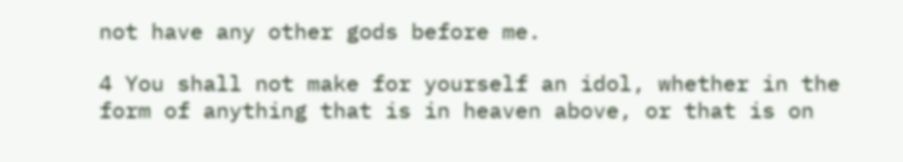not have any other gods before me.

4 You shall not make for yourself an idol, whether in the form of anything that is in heaven above, or that is on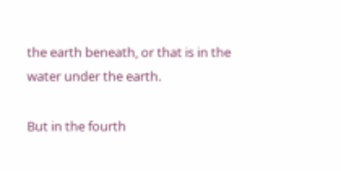the earth beneath, or that is in the water under the earth.

But in the fourth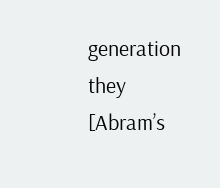generation they [Abram’s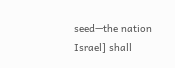seed—the nation Israel] shall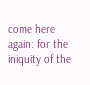come here again: for the iniquity of the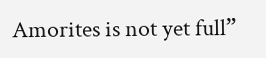Amorites is not yet full”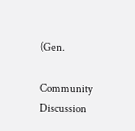(Gen.

Community Discussion